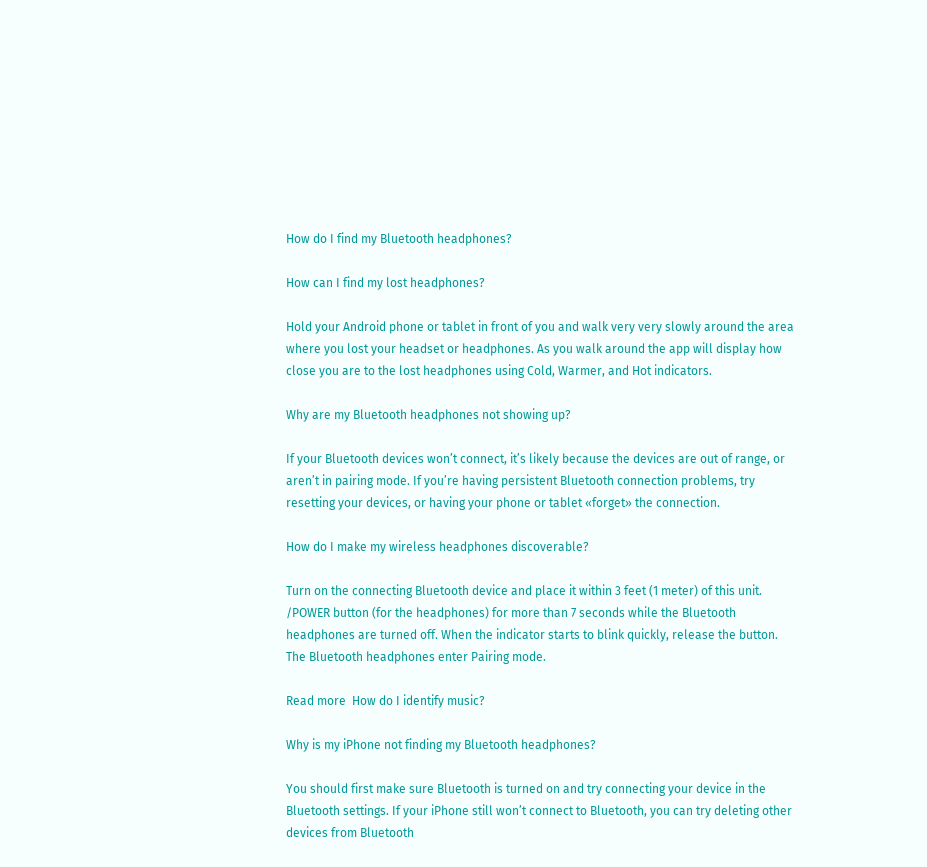How do I find my Bluetooth headphones?

How can I find my lost headphones?

Hold your Android phone or tablet in front of you and walk very very slowly around the area where you lost your headset or headphones. As you walk around the app will display how close you are to the lost headphones using Cold, Warmer, and Hot indicators.

Why are my Bluetooth headphones not showing up?

If your Bluetooth devices won’t connect, it’s likely because the devices are out of range, or aren’t in pairing mode. If you’re having persistent Bluetooth connection problems, try resetting your devices, or having your phone or tablet «forget» the connection.

How do I make my wireless headphones discoverable?

Turn on the connecting Bluetooth device and place it within 3 feet (1 meter) of this unit. /POWER button (for the headphones) for more than 7 seconds while the Bluetooth headphones are turned off. When the indicator starts to blink quickly, release the button. The Bluetooth headphones enter Pairing mode.

Read more  How do I identify music?

Why is my iPhone not finding my Bluetooth headphones?

You should first make sure Bluetooth is turned on and try connecting your device in the Bluetooth settings. If your iPhone still won’t connect to Bluetooth, you can try deleting other devices from Bluetooth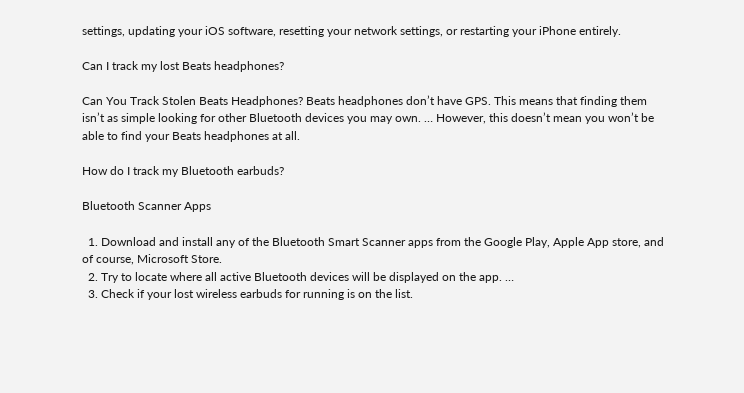settings, updating your iOS software, resetting your network settings, or restarting your iPhone entirely.

Can I track my lost Beats headphones?

Can You Track Stolen Beats Headphones? Beats headphones don’t have GPS. This means that finding them isn’t as simple looking for other Bluetooth devices you may own. … However, this doesn’t mean you won’t be able to find your Beats headphones at all.

How do I track my Bluetooth earbuds?

Bluetooth Scanner Apps

  1. Download and install any of the Bluetooth Smart Scanner apps from the Google Play, Apple App store, and of course, Microsoft Store.
  2. Try to locate where all active Bluetooth devices will be displayed on the app. …
  3. Check if your lost wireless earbuds for running is on the list.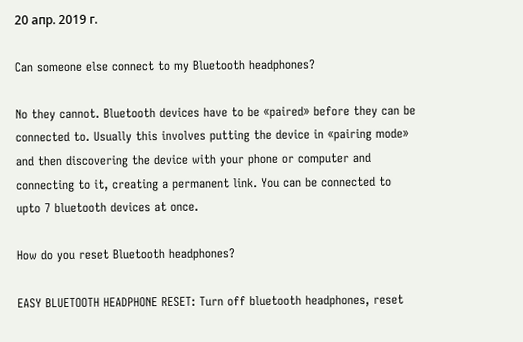20 апр. 2019 г.

Can someone else connect to my Bluetooth headphones?

No they cannot. Bluetooth devices have to be «paired» before they can be connected to. Usually this involves putting the device in «pairing mode» and then discovering the device with your phone or computer and connecting to it, creating a permanent link. You can be connected to upto 7 bluetooth devices at once.

How do you reset Bluetooth headphones?

EASY BLUETOOTH HEADPHONE RESET: Turn off bluetooth headphones, reset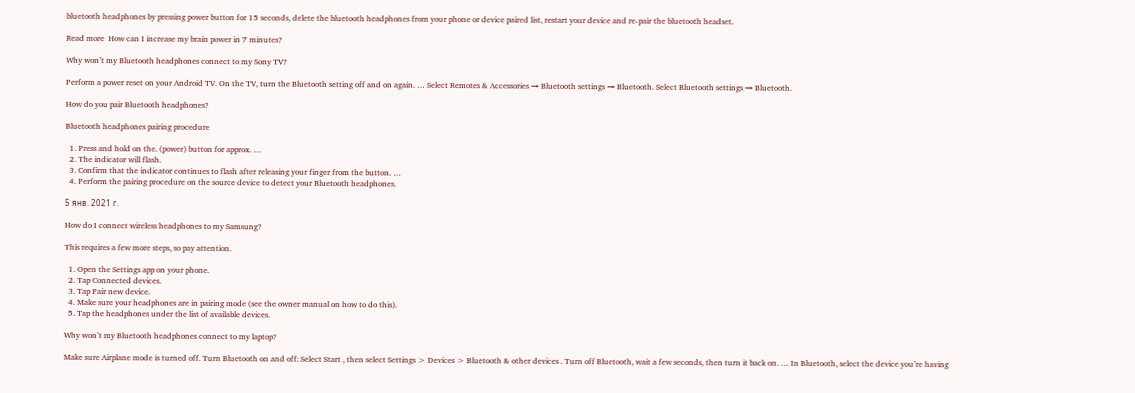bluetooth headphones by pressing power button for 15 seconds, delete the bluetooth headphones from your phone or device paired list, restart your device and re-pair the bluetooth headset.

Read more  How can I increase my brain power in 7 minutes?

Why won’t my Bluetooth headphones connect to my Sony TV?

Perform a power reset on your Android TV. On the TV, turn the Bluetooth setting off and on again. … Select Remotes & Accessories → Bluetooth settings → Bluetooth. Select Bluetooth settings → Bluetooth.

How do you pair Bluetooth headphones?

Bluetooth headphones pairing procedure

  1. Press and hold on the. (power) button for approx. …
  2. The indicator will flash.
  3. Confirm that the indicator continues to flash after releasing your finger from the button. …
  4. Perform the pairing procedure on the source device to detect your Bluetooth headphones.

5 янв. 2021 г.

How do I connect wireless headphones to my Samsung?

This requires a few more steps, so pay attention.

  1. Open the Settings app on your phone.
  2. Tap Connected devices.
  3. Tap Pair new device.
  4. Make sure your headphones are in pairing mode (see the owner manual on how to do this).
  5. Tap the headphones under the list of available devices.

Why won’t my Bluetooth headphones connect to my laptop?

Make sure Airplane mode is turned off. Turn Bluetooth on and off: Select Start , then select Settings > Devices > Bluetooth & other devices . Turn off Bluetooth, wait a few seconds, then turn it back on. … In Bluetooth, select the device you’re having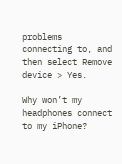problems connecting to, and then select Remove device > Yes.

Why won’t my headphones connect to my iPhone?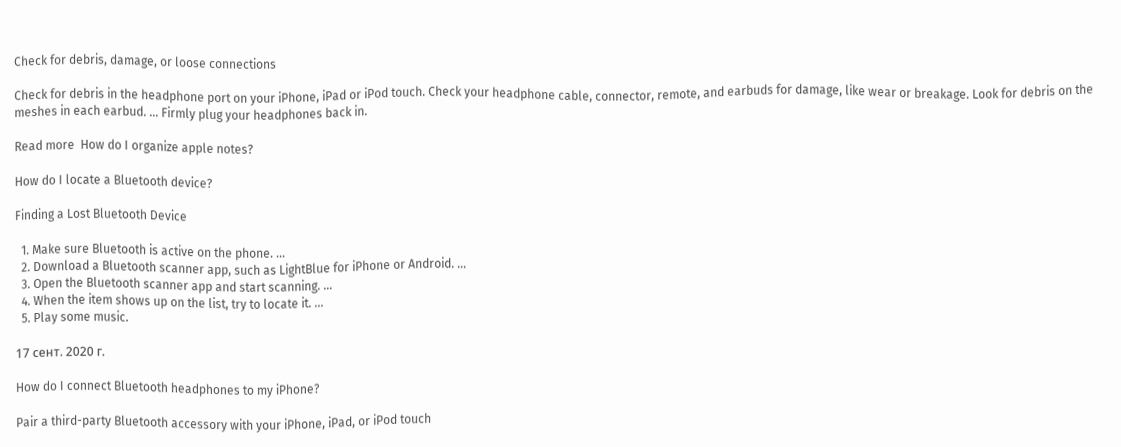Check for debris, damage, or loose connections

Check for debris in the headphone port on your iPhone, iPad or iPod touch. Check your headphone cable, connector, remote, and earbuds for damage, like wear or breakage. Look for debris on the meshes in each earbud. … Firmly plug your headphones back in.

Read more  How do I organize apple notes?

How do I locate a Bluetooth device?

Finding a Lost Bluetooth Device

  1. Make sure Bluetooth is active on the phone. …
  2. Download a Bluetooth scanner app, such as LightBlue for iPhone or Android. …
  3. Open the Bluetooth scanner app and start scanning. …
  4. When the item shows up on the list, try to locate it. …
  5. Play some music.

17 сент. 2020 г.

How do I connect Bluetooth headphones to my iPhone?

Pair a third-party Bluetooth accessory with your iPhone, iPad, or iPod touch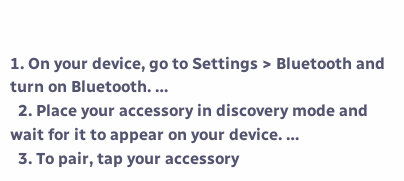1. On your device, go to Settings > Bluetooth and turn on Bluetooth. …
  2. Place your accessory in discovery mode and wait for it to appear on your device. …
  3. To pair, tap your accessory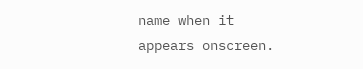name when it appears onscreen.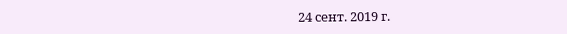24 сент. 2019 г.